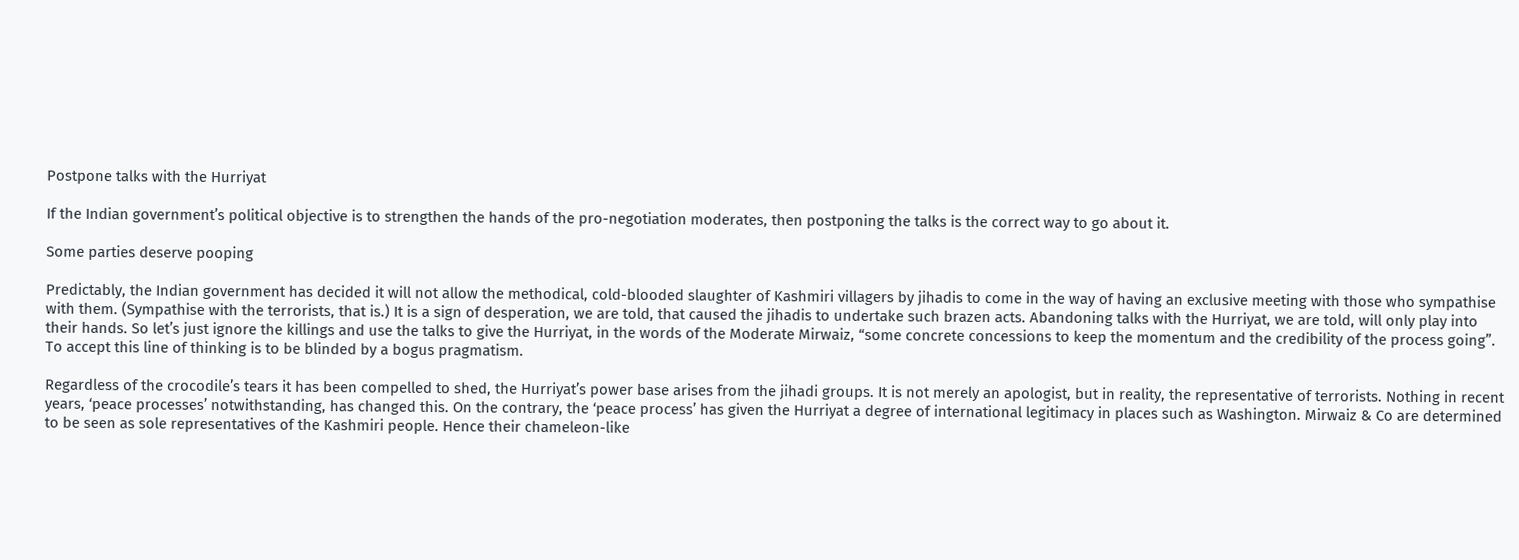Postpone talks with the Hurriyat

If the Indian government’s political objective is to strengthen the hands of the pro-negotiation moderates, then postponing the talks is the correct way to go about it.

Some parties deserve pooping

Predictably, the Indian government has decided it will not allow the methodical, cold-blooded slaughter of Kashmiri villagers by jihadis to come in the way of having an exclusive meeting with those who sympathise with them. (Sympathise with the terrorists, that is.) It is a sign of desperation, we are told, that caused the jihadis to undertake such brazen acts. Abandoning talks with the Hurriyat, we are told, will only play into their hands. So let’s just ignore the killings and use the talks to give the Hurriyat, in the words of the Moderate Mirwaiz, “some concrete concessions to keep the momentum and the credibility of the process going”. To accept this line of thinking is to be blinded by a bogus pragmatism.

Regardless of the crocodile’s tears it has been compelled to shed, the Hurriyat’s power base arises from the jihadi groups. It is not merely an apologist, but in reality, the representative of terrorists. Nothing in recent years, ‘peace processes’ notwithstanding, has changed this. On the contrary, the ‘peace process’ has given the Hurriyat a degree of international legitimacy in places such as Washington. Mirwaiz & Co are determined to be seen as sole representatives of the Kashmiri people. Hence their chameleon-like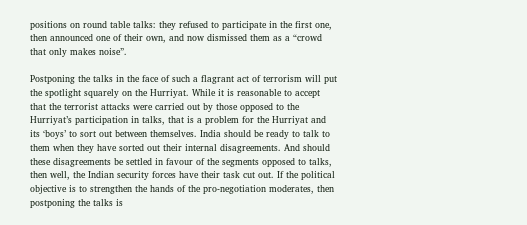positions on round table talks: they refused to participate in the first one, then announced one of their own, and now dismissed them as a “crowd that only makes noise”.

Postponing the talks in the face of such a flagrant act of terrorism will put the spotlight squarely on the Hurriyat. While it is reasonable to accept that the terrorist attacks were carried out by those opposed to the Hurriyat’s participation in talks, that is a problem for the Hurriyat and its ‘boys’ to sort out between themselves. India should be ready to talk to them when they have sorted out their internal disagreements. And should these disagreements be settled in favour of the segments opposed to talks, then well, the Indian security forces have their task cut out. If the political objective is to strengthen the hands of the pro-negotiation moderates, then postponing the talks is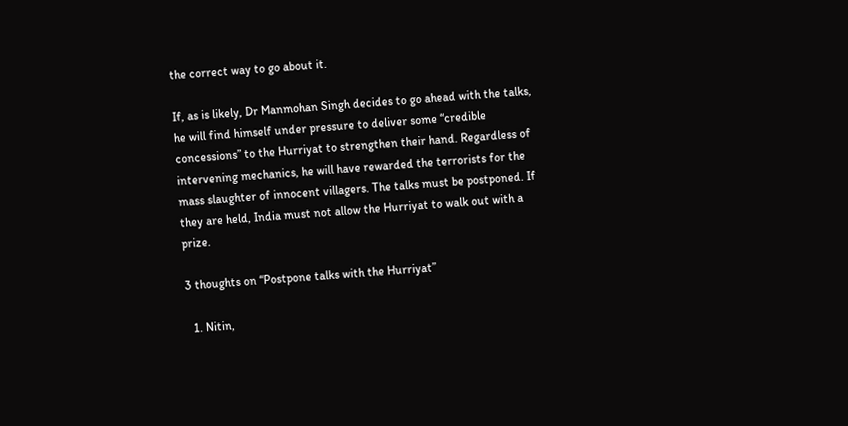the correct way to go about it.

If, as is likely, Dr Manmohan Singh decides to go ahead with the talks, he will find himself under pressure to deliver some “credible concessions” to the Hurriyat to strengthen their hand. Regardless of intervening mechanics, he will have rewarded the terrorists for the mass slaughter of innocent villagers. The talks must be postponed. If they are held, India must not allow the Hurriyat to walk out with a prize.

3 thoughts on “Postpone talks with the Hurriyat”

  1. Nitin,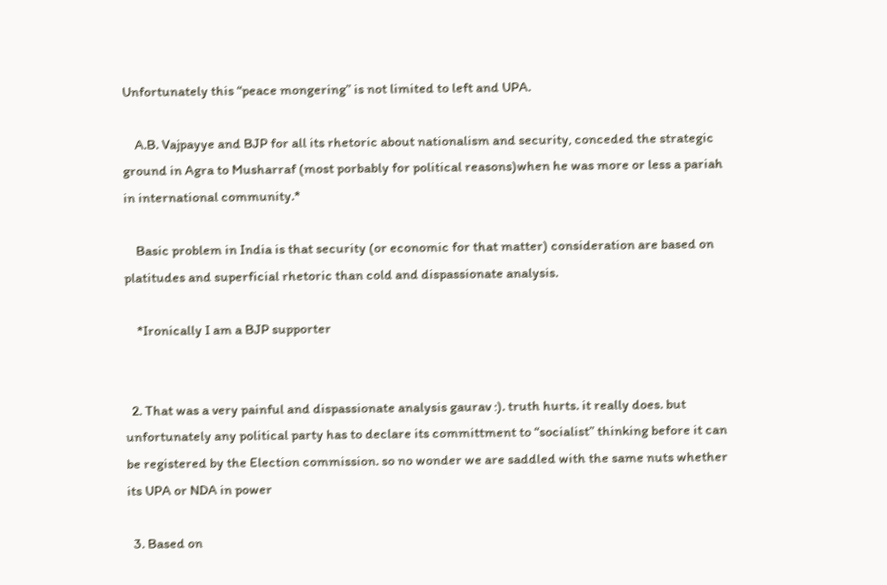Unfortunately this “peace mongering” is not limited to left and UPA.

    A.B. Vajpayye and BJP for all its rhetoric about nationalism and security, conceded the strategic ground in Agra to Musharraf (most porbably for political reasons)when he was more or less a pariah in international community.*

    Basic problem in India is that security (or economic for that matter) consideration are based on platitudes and superficial rhetoric than cold and dispassionate analysis.

    *Ironically I am a BJP supporter


  2. That was a very painful and dispassionate analysis gaurav :). truth hurts. it really does. but unfortunately any political party has to declare its committment to “socialist” thinking before it can be registered by the Election commission. so no wonder we are saddled with the same nuts whether its UPA or NDA in power

  3. Based on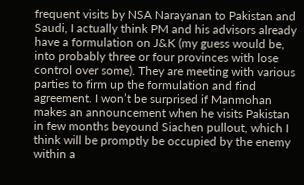frequent visits by NSA Narayanan to Pakistan and Saudi, I actually think PM and his advisors already have a formulation on J&K (my guess would be, into probably three or four provinces with lose control over some). They are meeting with various parties to firm up the formulation and find agreement. I won’t be surprised if Manmohan makes an announcement when he visits Pakistan in few months beyound Siachen pullout, which I think will be promptly be occupied by the enemy within a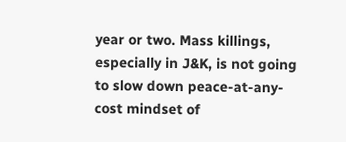year or two. Mass killings, especially in J&K, is not going to slow down peace-at-any-cost mindset of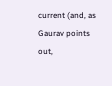current (and, as Gaurav points out,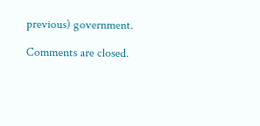previous) government.

Comments are closed.